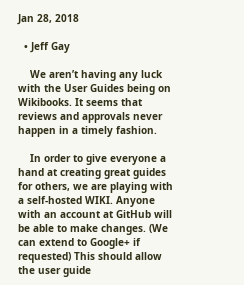Jan 28, 2018

  • Jeff Gay

    We aren’t having any luck with the User Guides being on Wikibooks. It seems that reviews and approvals never happen in a timely fashion.

    In order to give everyone a hand at creating great guides for others, we are playing with a self-hosted WIKI. Anyone with an account at GitHub will be able to make changes. (We can extend to Google+ if requested) This should allow the user guide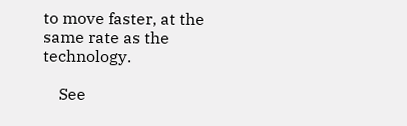to move faster, at the same rate as the technology.

    See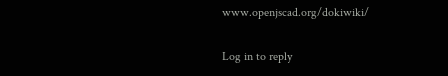www.openjscad.org/dokiwiki/

Log in to reply